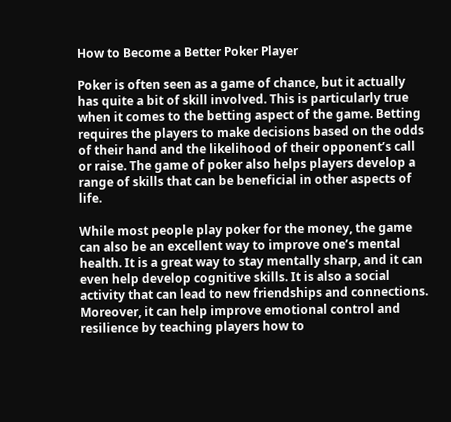How to Become a Better Poker Player

Poker is often seen as a game of chance, but it actually has quite a bit of skill involved. This is particularly true when it comes to the betting aspect of the game. Betting requires the players to make decisions based on the odds of their hand and the likelihood of their opponent’s call or raise. The game of poker also helps players develop a range of skills that can be beneficial in other aspects of life.

While most people play poker for the money, the game can also be an excellent way to improve one’s mental health. It is a great way to stay mentally sharp, and it can even help develop cognitive skills. It is also a social activity that can lead to new friendships and connections. Moreover, it can help improve emotional control and resilience by teaching players how to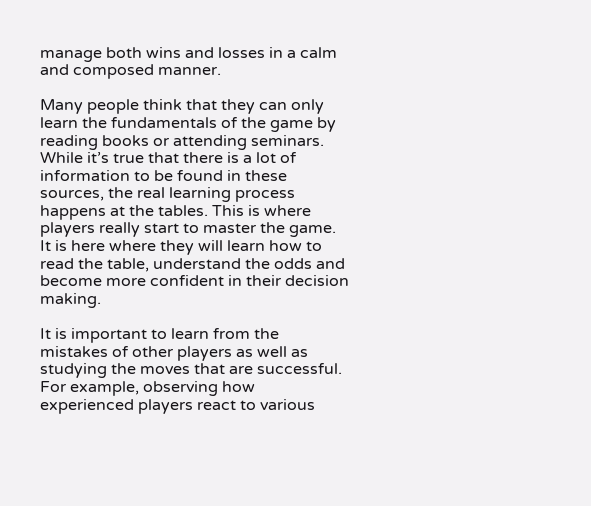manage both wins and losses in a calm and composed manner.

Many people think that they can only learn the fundamentals of the game by reading books or attending seminars. While it’s true that there is a lot of information to be found in these sources, the real learning process happens at the tables. This is where players really start to master the game. It is here where they will learn how to read the table, understand the odds and become more confident in their decision making.

It is important to learn from the mistakes of other players as well as studying the moves that are successful. For example, observing how experienced players react to various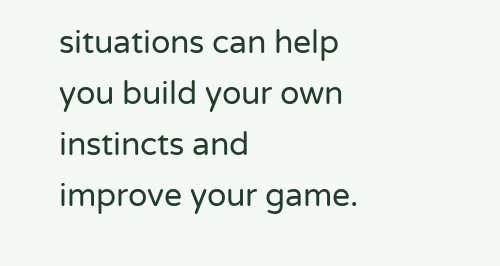situations can help you build your own instincts and improve your game.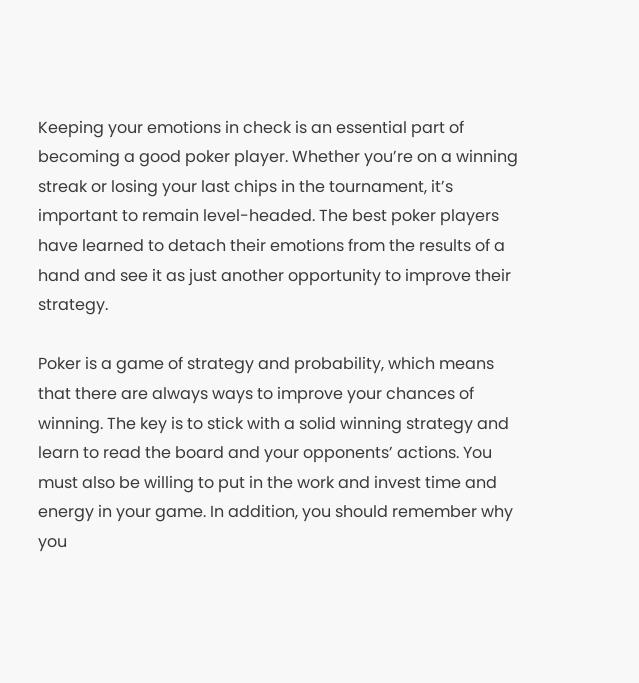Keeping your emotions in check is an essential part of becoming a good poker player. Whether you’re on a winning streak or losing your last chips in the tournament, it’s important to remain level-headed. The best poker players have learned to detach their emotions from the results of a hand and see it as just another opportunity to improve their strategy.

Poker is a game of strategy and probability, which means that there are always ways to improve your chances of winning. The key is to stick with a solid winning strategy and learn to read the board and your opponents’ actions. You must also be willing to put in the work and invest time and energy in your game. In addition, you should remember why you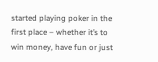started playing poker in the first place – whether it’s to win money, have fun or just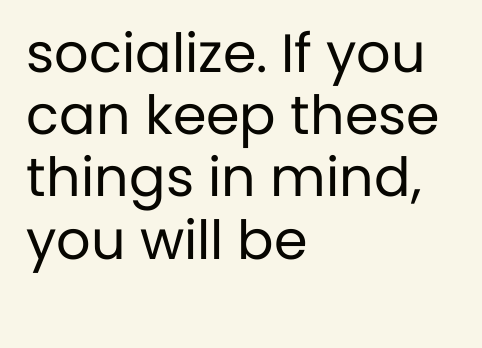socialize. If you can keep these things in mind, you will be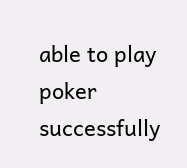able to play poker successfully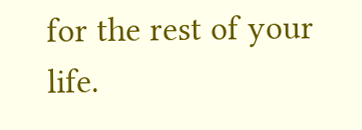for the rest of your life.